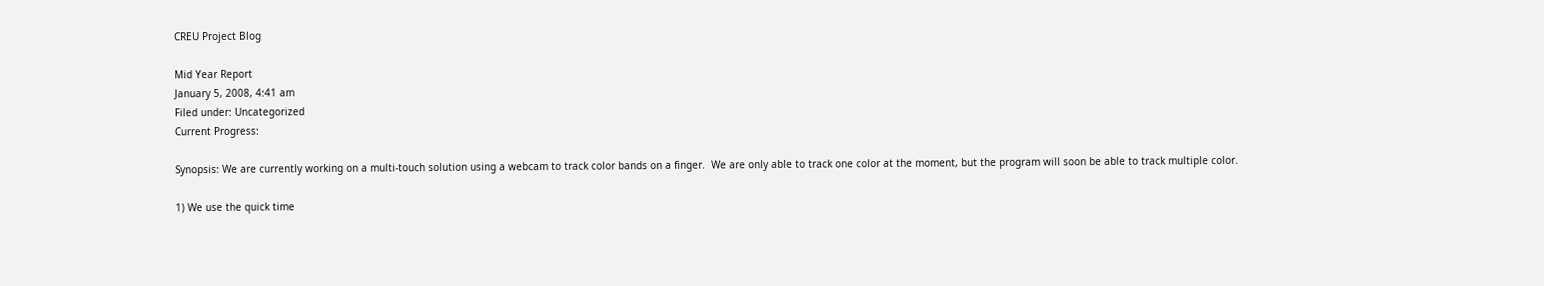CREU Project Blog

Mid Year Report
January 5, 2008, 4:41 am
Filed under: Uncategorized
Current Progress:

Synopsis: We are currently working on a multi-touch solution using a webcam to track color bands on a finger.  We are only able to track one color at the moment, but the program will soon be able to track multiple color.

1) We use the quick time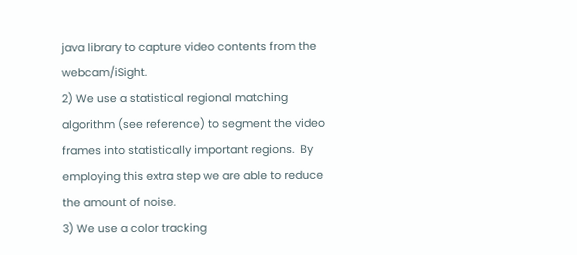java library to capture video contents from the webcam/iSight.
2) We use a statistical regional matching algorithm (see reference) to segment the video frames into statistically important regions.  By employing this extra step we are able to reduce the amount of noise.
3) We use a color tracking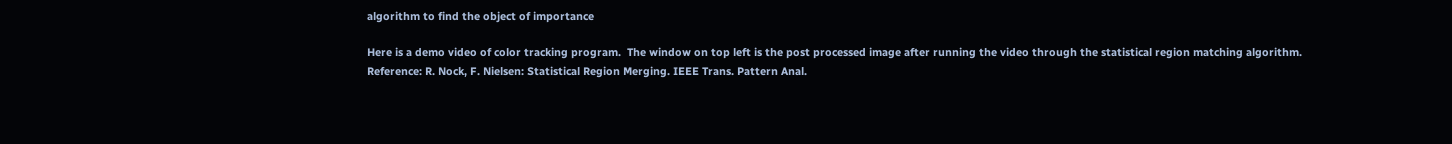algorithm to find the object of importance

Here is a demo video of color tracking program.  The window on top left is the post processed image after running the video through the statistical region matching algorithm.
Reference: R. Nock, F. Nielsen: Statistical Region Merging. IEEE Trans. Pattern Anal.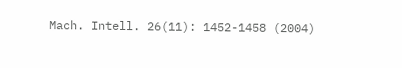Mach. Intell. 26(11): 1452-1458 (2004)